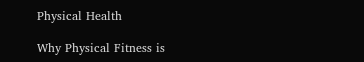Physical Health

Why Physical Fitness is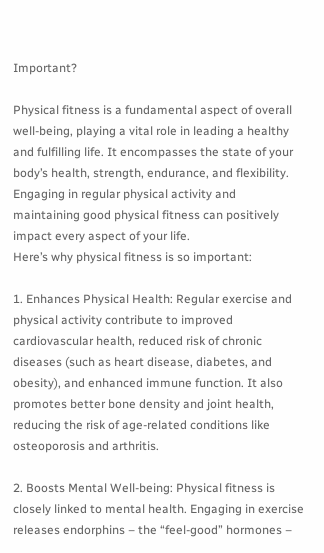Important?

Physical fitness is a fundamental aspect of overall well-being, playing a vital role in leading a healthy and fulfilling life. It encompasses the state of your body’s health, strength, endurance, and flexibility. Engaging in regular physical activity and maintaining good physical fitness can positively impact every aspect of your life.
Here’s why physical fitness is so important:

1. Enhances Physical Health: Regular exercise and physical activity contribute to improved cardiovascular health, reduced risk of chronic diseases (such as heart disease, diabetes, and obesity), and enhanced immune function. It also promotes better bone density and joint health, reducing the risk of age-related conditions like osteoporosis and arthritis.

2. Boosts Mental Well-being: Physical fitness is closely linked to mental health. Engaging in exercise releases endorphins – the “feel-good” hormones –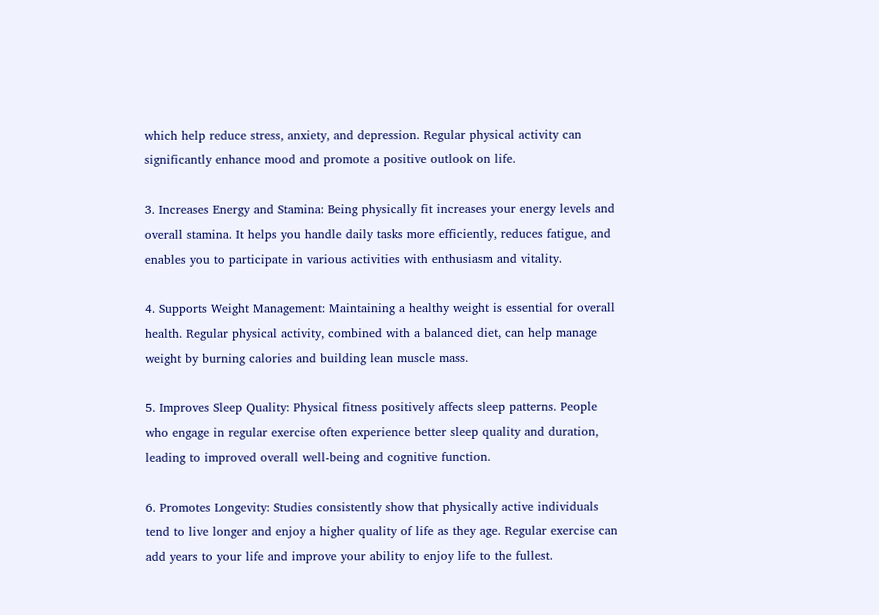which help reduce stress, anxiety, and depression. Regular physical activity can significantly enhance mood and promote a positive outlook on life.

3. Increases Energy and Stamina: Being physically fit increases your energy levels and overall stamina. It helps you handle daily tasks more efficiently, reduces fatigue, and enables you to participate in various activities with enthusiasm and vitality.

4. Supports Weight Management: Maintaining a healthy weight is essential for overall health. Regular physical activity, combined with a balanced diet, can help manage weight by burning calories and building lean muscle mass.

5. Improves Sleep Quality: Physical fitness positively affects sleep patterns. People who engage in regular exercise often experience better sleep quality and duration, leading to improved overall well-being and cognitive function.

6. Promotes Longevity: Studies consistently show that physically active individuals tend to live longer and enjoy a higher quality of life as they age. Regular exercise can add years to your life and improve your ability to enjoy life to the fullest.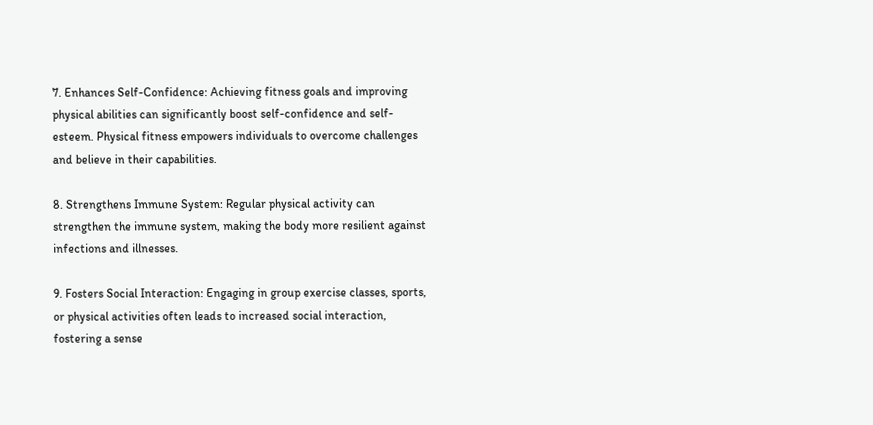7. Enhances Self-Confidence: Achieving fitness goals and improving physical abilities can significantly boost self-confidence and self-esteem. Physical fitness empowers individuals to overcome challenges and believe in their capabilities.

8. Strengthens Immune System: Regular physical activity can strengthen the immune system, making the body more resilient against infections and illnesses.

9. Fosters Social Interaction: Engaging in group exercise classes, sports, or physical activities often leads to increased social interaction, fostering a sense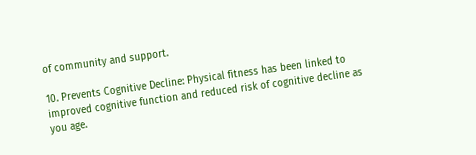of community and support.

10. Prevents Cognitive Decline: Physical fitness has been linked to improved cognitive function and reduced risk of cognitive decline as you age.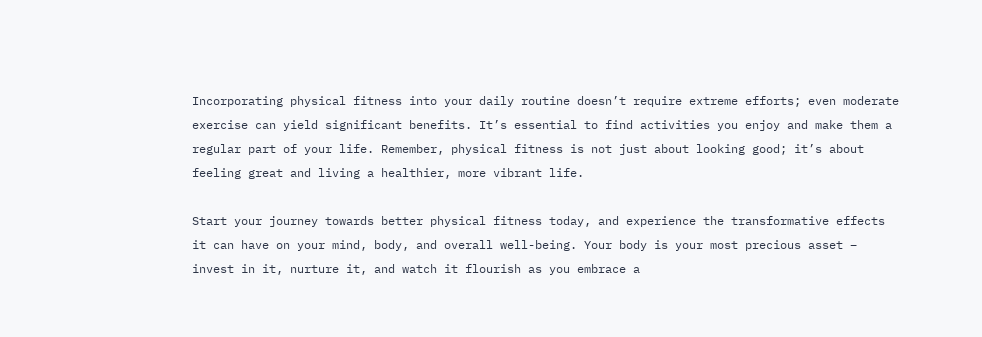Incorporating physical fitness into your daily routine doesn’t require extreme efforts; even moderate exercise can yield significant benefits. It’s essential to find activities you enjoy and make them a regular part of your life. Remember, physical fitness is not just about looking good; it’s about feeling great and living a healthier, more vibrant life.

Start your journey towards better physical fitness today, and experience the transformative effects it can have on your mind, body, and overall well-being. Your body is your most precious asset – invest in it, nurture it, and watch it flourish as you embrace a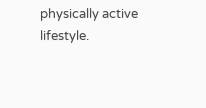physically active lifestyle.